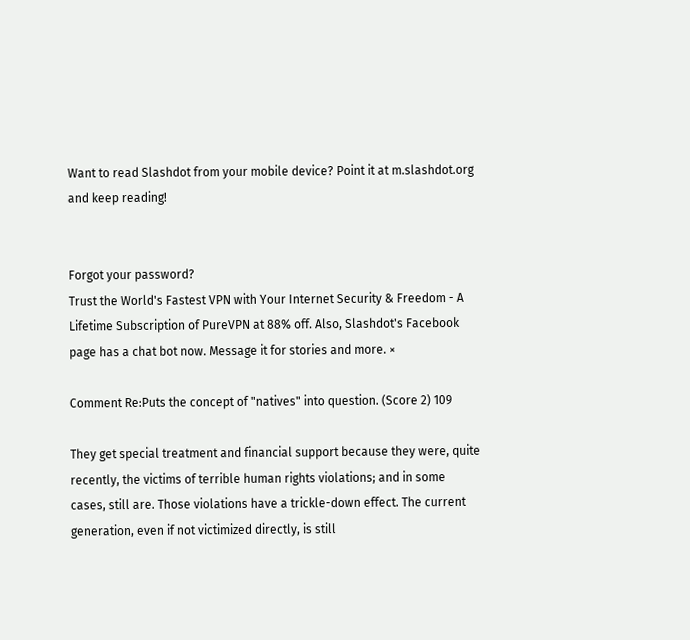Want to read Slashdot from your mobile device? Point it at m.slashdot.org and keep reading!


Forgot your password?
Trust the World's Fastest VPN with Your Internet Security & Freedom - A Lifetime Subscription of PureVPN at 88% off. Also, Slashdot's Facebook page has a chat bot now. Message it for stories and more. ×

Comment Re:Puts the concept of "natives" into question. (Score 2) 109

They get special treatment and financial support because they were, quite recently, the victims of terrible human rights violations; and in some cases, still are. Those violations have a trickle-down effect. The current generation, even if not victimized directly, is still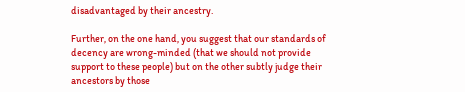disadvantaged by their ancestry.

Further, on the one hand, you suggest that our standards of decency are wrong-minded (that we should not provide support to these people) but on the other subtly judge their ancestors by those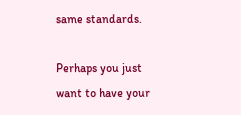same standards.

Perhaps you just want to have your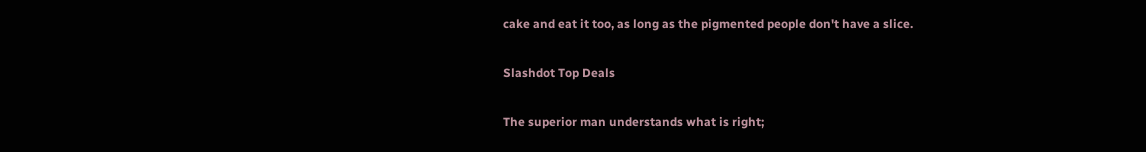cake and eat it too, as long as the pigmented people don't have a slice.

Slashdot Top Deals

The superior man understands what is right;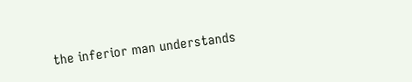the inferior man understands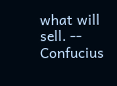what will sell. -- Confucius